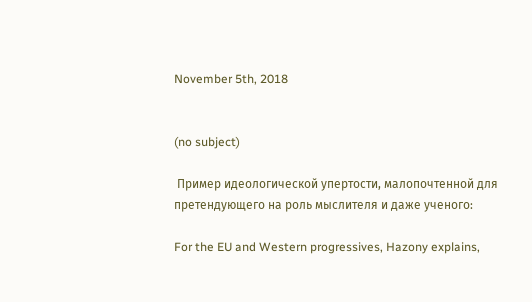November 5th, 2018


(no subject)

 Пример идеологической упертости, малопочтенной для претендующего на роль мыслителя и даже ученого:

For the EU and Western progressives, Hazony explains,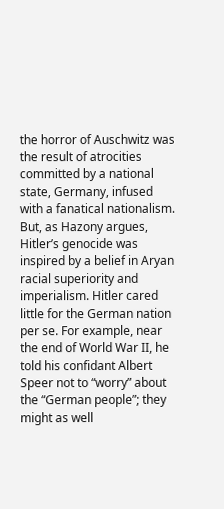the horror of Auschwitz was the result of atrocities committed by a national state, Germany, infused with a fanatical nationalism. But, as Hazony argues, Hitler’s genocide was inspired by a belief in Aryan racial superiority and imperialism. Hitler cared little for the German nation per se. For example, near the end of World War II, he told his confidant Albert Speer not to “worry” about the “German people”; they might as well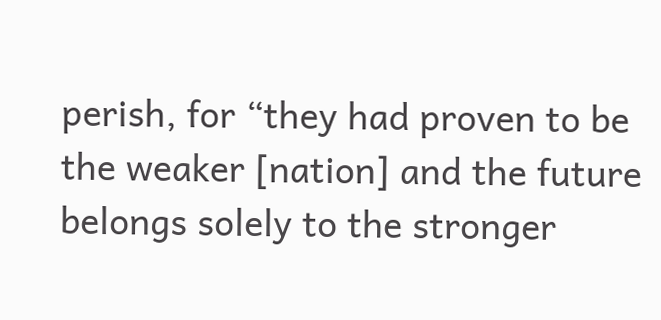perish, for “they had proven to be the weaker [nation] and the future belongs solely to the stronger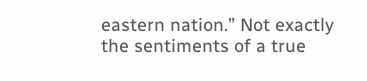eastern nation.” Not exactly the sentiments of a true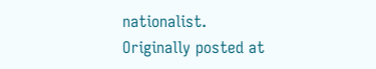nationalist.
Originally posted at